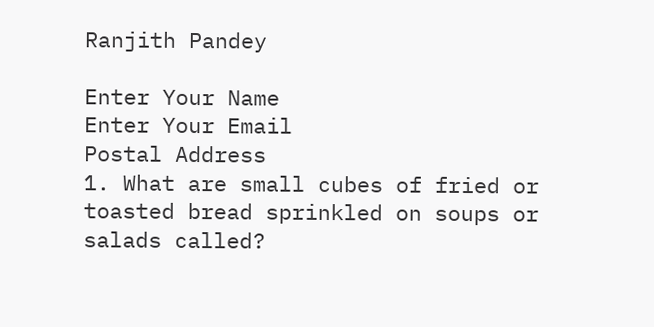Ranjith Pandey

Enter Your Name
Enter Your Email
Postal Address
1. What are small cubes of fried or toasted bread sprinkled on soups or salads called?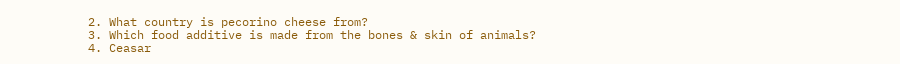2. What country is pecorino cheese from?
3. Which food additive is made from the bones & skin of animals?
4. Ceasar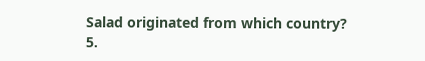Salad originated from which country?
5.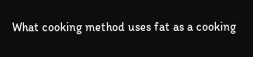What cooking method uses fat as a cooking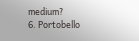medium?
6. Portobello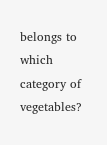belongs to which category of vegetables?